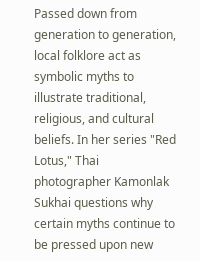Passed down from generation to generation, local folklore act as symbolic myths to illustrate traditional, religious, and cultural beliefs. In her series "Red Lotus," Thai photographer Kamonlak Sukhai questions why certain myths continue to be pressed upon new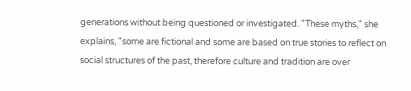generations without being questioned or investigated. "These myths," she explains, "some are fictional and some are based on true stories to reflect on social structures of the past, therefore culture and tradition are over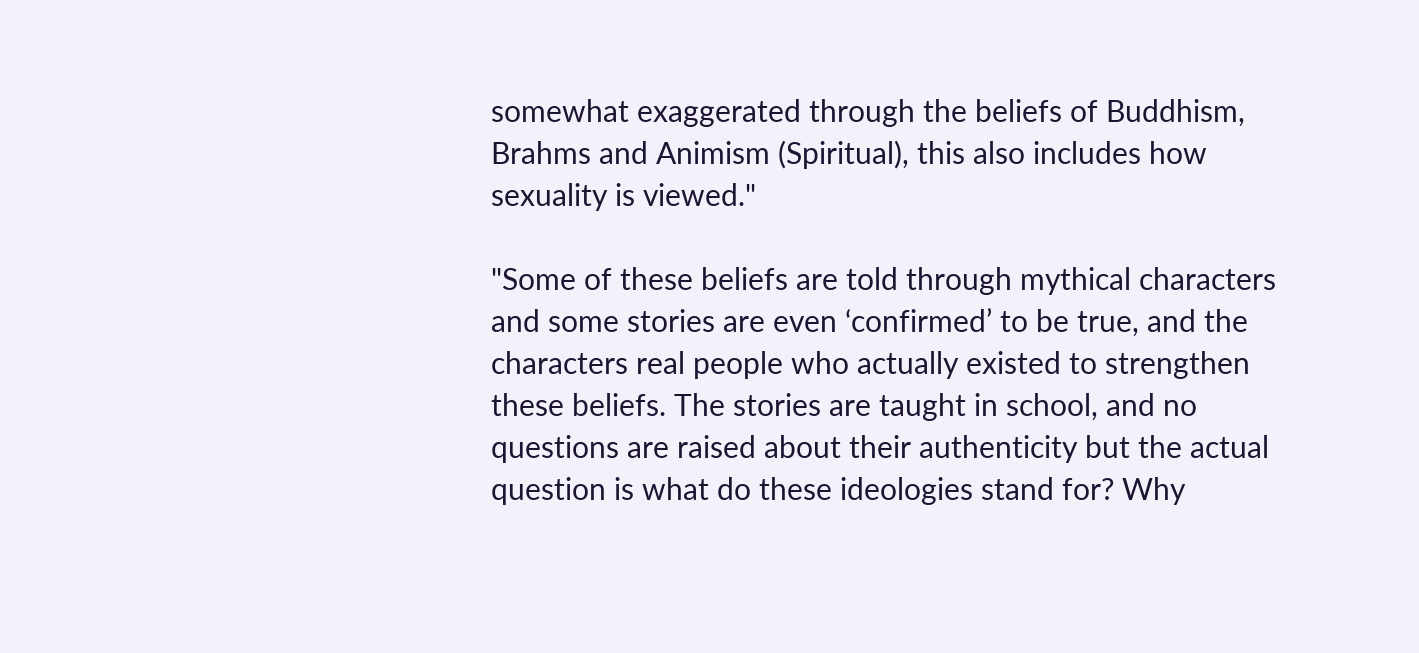somewhat exaggerated through the beliefs of Buddhism, Brahms and Animism (Spiritual), this also includes how sexuality is viewed."

"Some of these beliefs are told through mythical characters and some stories are even ‘confirmed’ to be true, and the characters real people who actually existed to strengthen these beliefs. The stories are taught in school, and no questions are raised about their authenticity but the actual question is what do these ideologies stand for? Why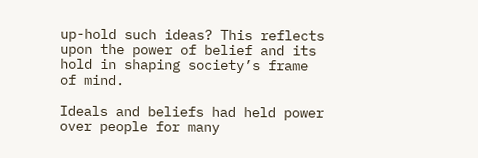up-hold such ideas? This reflects upon the power of belief and its hold in shaping society’s frame of mind.

Ideals and beliefs had held power over people for many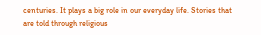centuries. It plays a big role in our everyday life. Stories that are told through religious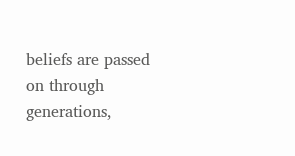beliefs are passed on through generations,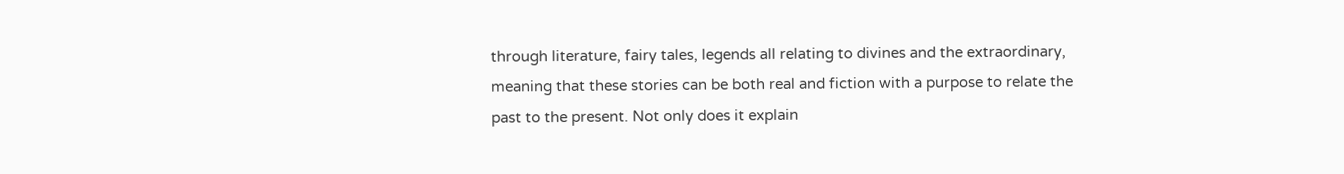through literature, fairy tales, legends all relating to divines and the extraordinary, meaning that these stories can be both real and fiction with a purpose to relate the past to the present. Not only does it explain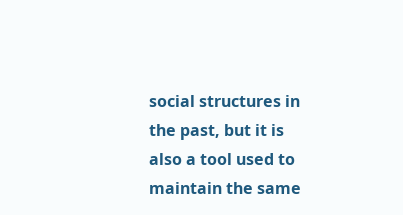social structures in the past, but it is also a tool used to maintain the same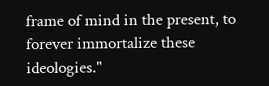frame of mind in the present, to forever immortalize these ideologies."